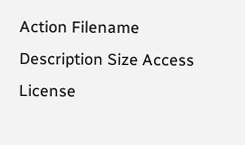Action Filename Description Size Access License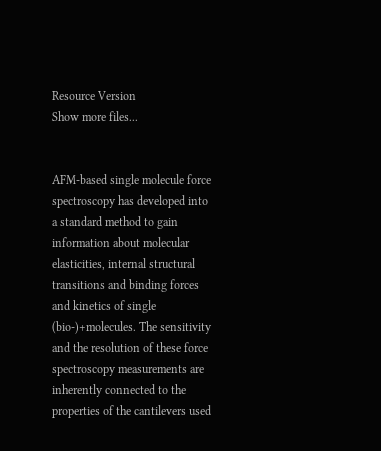Resource Version
Show more files...


AFM-based single molecule force spectroscopy has developed into a standard method to gain information about molecular elasticities, internal structural transitions and binding forces and kinetics of single (bio-)+molecules. The sensitivity and the resolution of these force spectroscopy measurements are inherently connected to the properties of the cantilevers used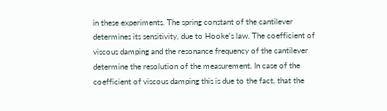in these experiments. The spring constant of the cantilever determines its sensitivity, due to Hooke's law. The coefficient of viscous damping and the resonance frequency of the cantilever determine the resolution of the measurement. In case of the coefficient of viscous damping this is due to the fact, that the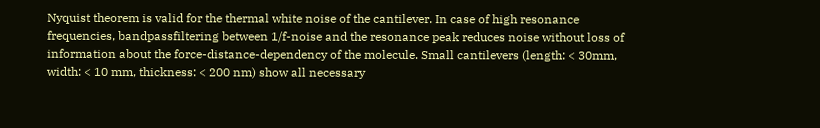Nyquist theorem is valid for the thermal white noise of the cantilever. In case of high resonance frequencies, bandpassfiltering between 1/f-noise and the resonance peak reduces noise without loss of information about the force-distance-dependency of the molecule. Small cantilevers (length: < 30mm, width: < 10 mm, thickness: < 200 nm) show all necessary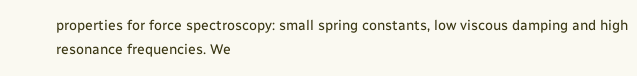properties for force spectroscopy: small spring constants, low viscous damping and high resonance frequencies. We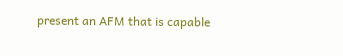present an AFM that is capable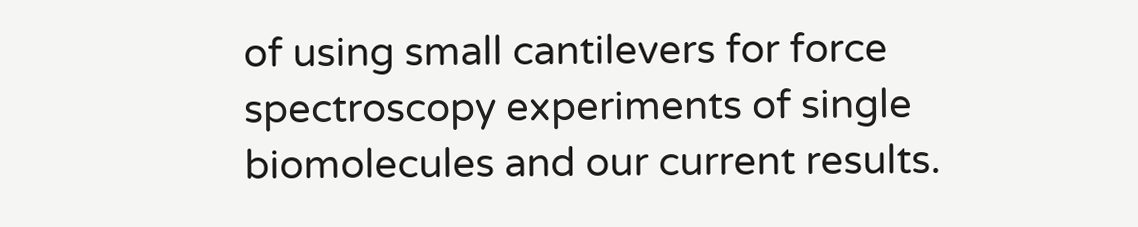of using small cantilevers for force spectroscopy experiments of single biomolecules and our current results.